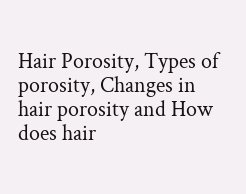Hair Porosity, Types of porosity, Changes in hair porosity and How does hair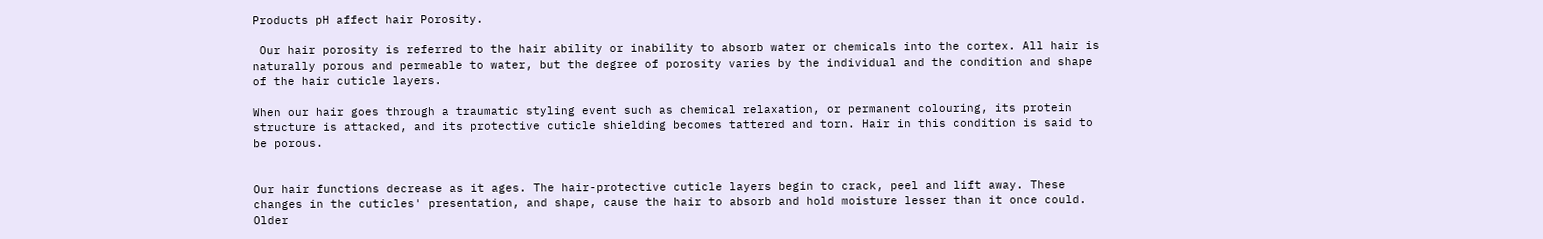Products pH affect hair Porosity.

 Our hair porosity is referred to the hair ability or inability to absorb water or chemicals into the cortex. All hair is naturally porous and permeable to water, but the degree of porosity varies by the individual and the condition and shape of the hair cuticle layers.

When our hair goes through a traumatic styling event such as chemical relaxation, or permanent colouring, its protein structure is attacked, and its protective cuticle shielding becomes tattered and torn. Hair in this condition is said to be porous.


Our hair functions decrease as it ages. The hair-protective cuticle layers begin to crack, peel and lift away. These changes in the cuticles' presentation, and shape, cause the hair to absorb and hold moisture lesser than it once could. Older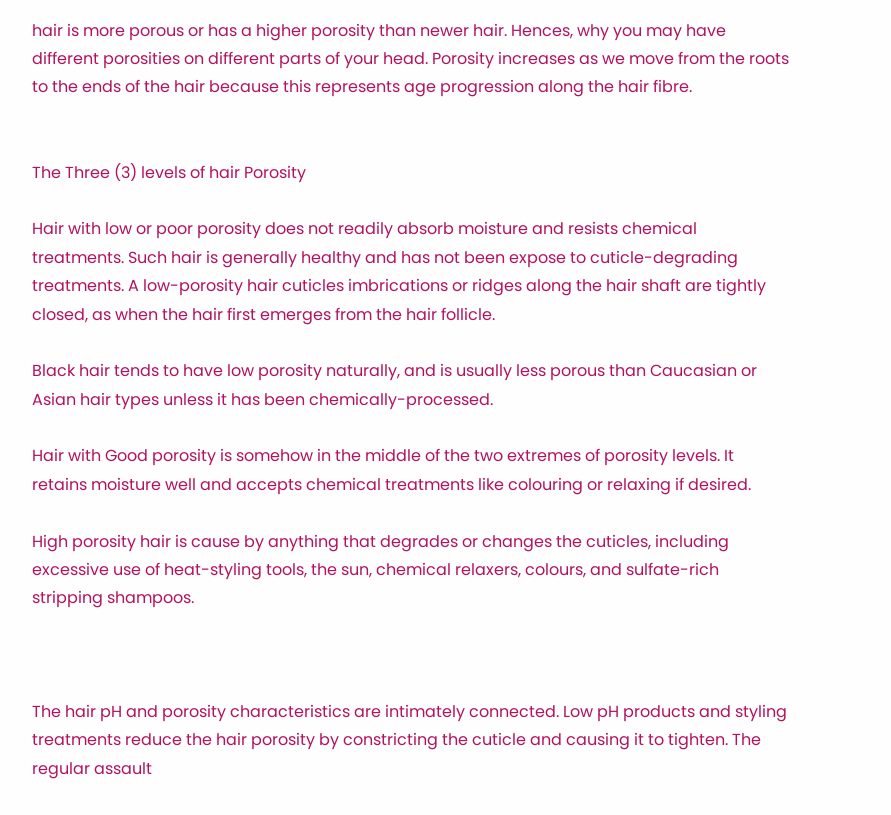hair is more porous or has a higher porosity than newer hair. Hences, why you may have different porosities on different parts of your head. Porosity increases as we move from the roots to the ends of the hair because this represents age progression along the hair fibre.


The Three (3) levels of hair Porosity

Hair with low or poor porosity does not readily absorb moisture and resists chemical treatments. Such hair is generally healthy and has not been expose to cuticle-degrading treatments. A low-porosity hair cuticles imbrications or ridges along the hair shaft are tightly closed, as when the hair first emerges from the hair follicle.

Black hair tends to have low porosity naturally, and is usually less porous than Caucasian or Asian hair types unless it has been chemically-processed.

Hair with Good porosity is somehow in the middle of the two extremes of porosity levels. It retains moisture well and accepts chemical treatments like colouring or relaxing if desired.

High porosity hair is cause by anything that degrades or changes the cuticles, including excessive use of heat-styling tools, the sun, chemical relaxers, colours, and sulfate-rich stripping shampoos.



The hair pH and porosity characteristics are intimately connected. Low pH products and styling treatments reduce the hair porosity by constricting the cuticle and causing it to tighten. The regular assault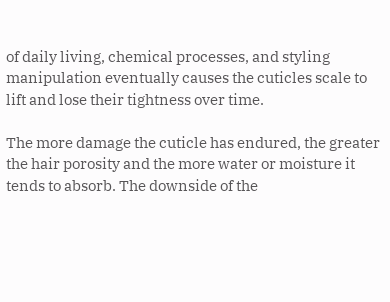of daily living, chemical processes, and styling manipulation eventually causes the cuticles scale to lift and lose their tightness over time.

The more damage the cuticle has endured, the greater the hair porosity and the more water or moisture it tends to absorb. The downside of the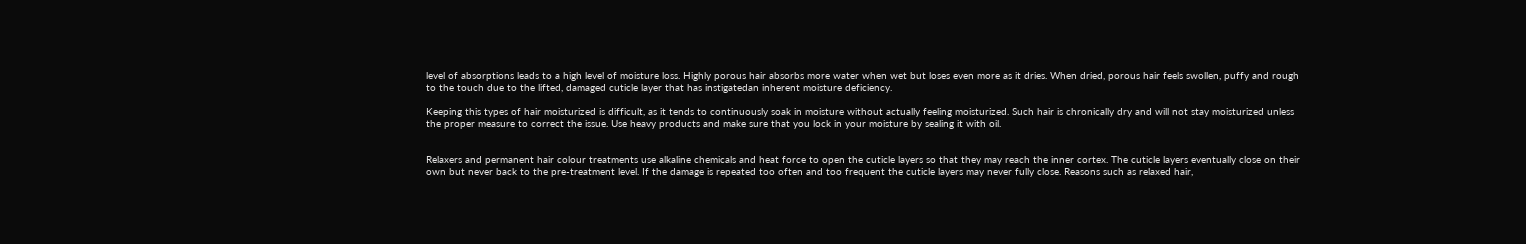level of absorptions leads to a high level of moisture loss. Highly porous hair absorbs more water when wet but loses even more as it dries. When dried, porous hair feels swollen, puffy and rough to the touch due to the lifted, damaged cuticle layer that has instigatedan inherent moisture deficiency.

Keeping this types of hair moisturized is difficult, as it tends to continuously soak in moisture without actually feeling moisturized. Such hair is chronically dry and will not stay moisturized unless the proper measure to correct the issue. Use heavy products and make sure that you lock in your moisture by sealing it with oil.


Relaxers and permanent hair colour treatments use alkaline chemicals and heat force to open the cuticle layers so that they may reach the inner cortex. The cuticle layers eventually close on their own but never back to the pre-treatment level. If the damage is repeated too often and too frequent the cuticle layers may never fully close. Reasons such as relaxed hair,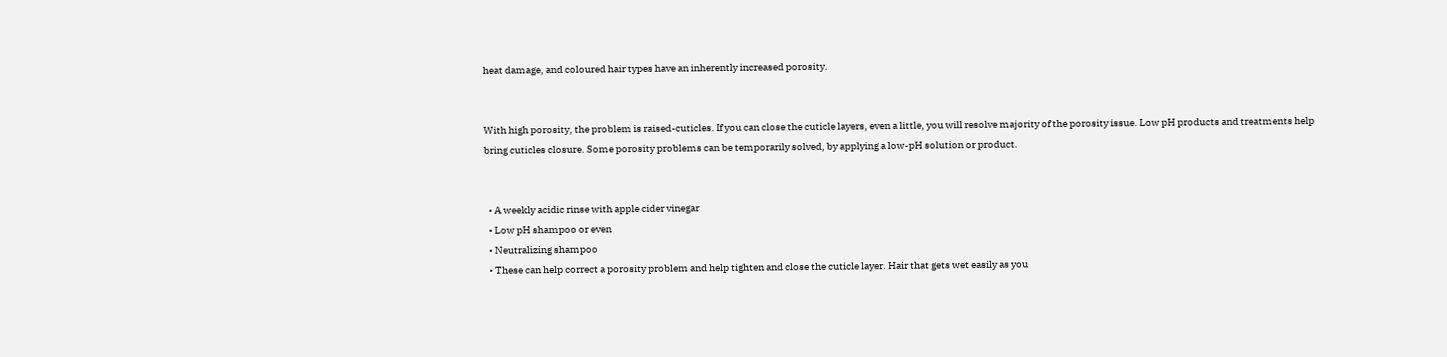heat damage, and coloured hair types have an inherently increased porosity.


With high porosity, the problem is raised-cuticles. If you can close the cuticle layers, even a little, you will resolve majority of the porosity issue. Low pH products and treatments help bring cuticles closure. Some porosity problems can be temporarily solved, by applying a low-pH solution or product.


  • A weekly acidic rinse with apple cider vinegar
  • Low pH shampoo or even
  • Neutralizing shampoo
  • These can help correct a porosity problem and help tighten and close the cuticle layer. Hair that gets wet easily as you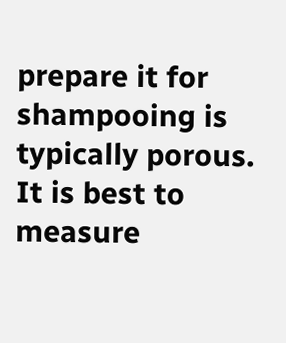prepare it for shampooing is typically porous. It is best to measure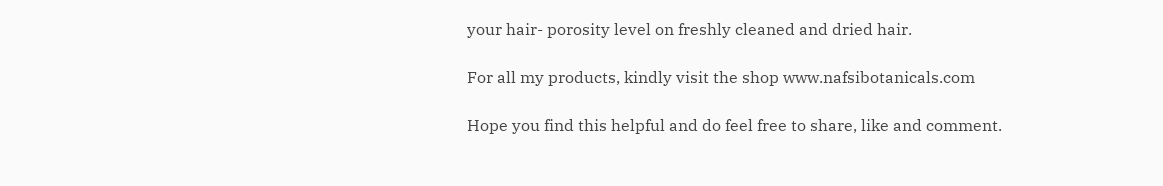your hair- porosity level on freshly cleaned and dried hair.

For all my products, kindly visit the shop www.nafsibotanicals.com

Hope you find this helpful and do feel free to share, like and comment.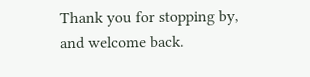Thank you for stopping by, and welcome back.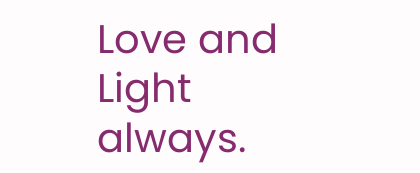Love and Light always.